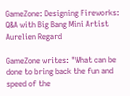GameZone: Designing Fireworks: Q&A with Big Bang Mini Artist Aurelien Regard

GameZone writes: "What can be done to bring back the fun and speed of the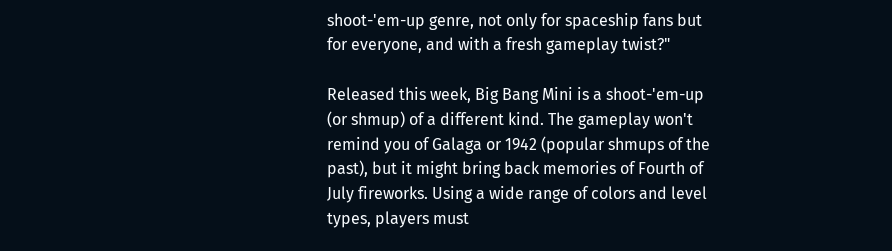shoot-'em-up genre, not only for spaceship fans but for everyone, and with a fresh gameplay twist?"

Released this week, Big Bang Mini is a shoot-'em-up (or shmup) of a different kind. The gameplay won't remind you of Galaga or 1942 (popular shmups of the past), but it might bring back memories of Fourth of July fireworks. Using a wide range of colors and level types, players must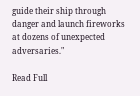guide their ship through danger and launch fireworks at dozens of unexpected adversaries."

Read Full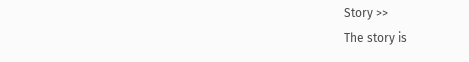Story >>
The story is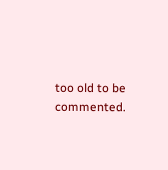too old to be commented.